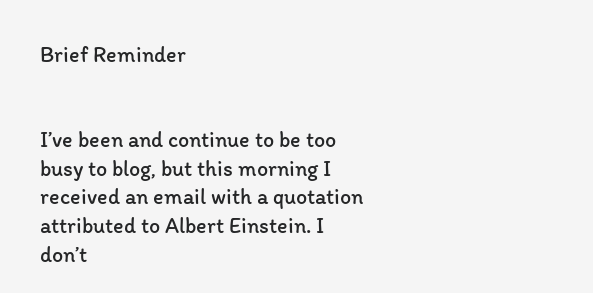Brief Reminder


I’ve been and continue to be too busy to blog, but this morning I received an email with a quotation attributed to Albert Einstein. I don’t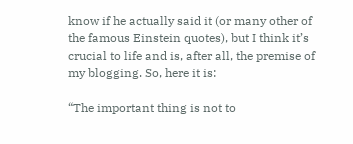know if he actually said it (or many other of the famous Einstein quotes), but I think it’s crucial to life and is, after all, the premise of my blogging. So, here it is:

“The important thing is not to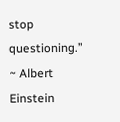stop questioning.”
~ Albert Einstein